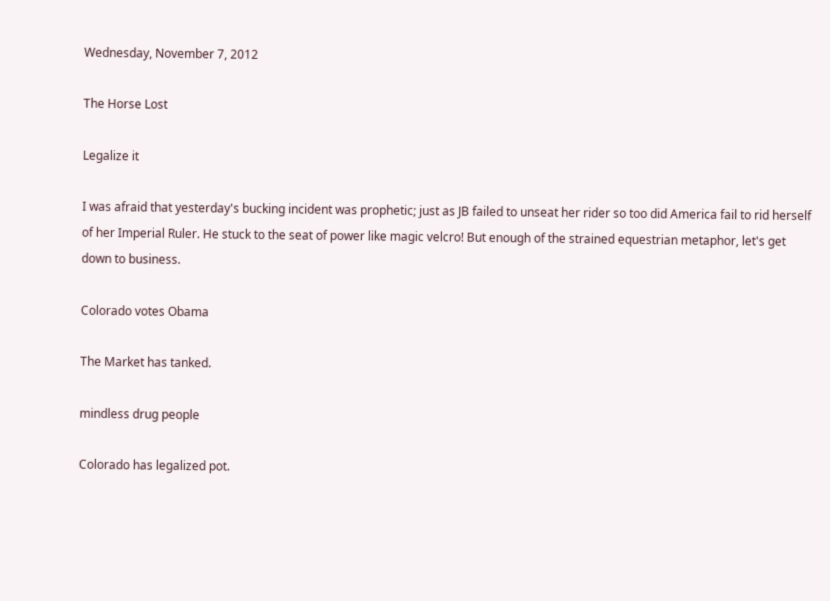Wednesday, November 7, 2012

The Horse Lost

Legalize it

I was afraid that yesterday's bucking incident was prophetic; just as JB failed to unseat her rider so too did America fail to rid herself of her Imperial Ruler. He stuck to the seat of power like magic velcro! But enough of the strained equestrian metaphor, let's get down to business.

Colorado votes Obama

The Market has tanked.

mindless drug people

Colorado has legalized pot.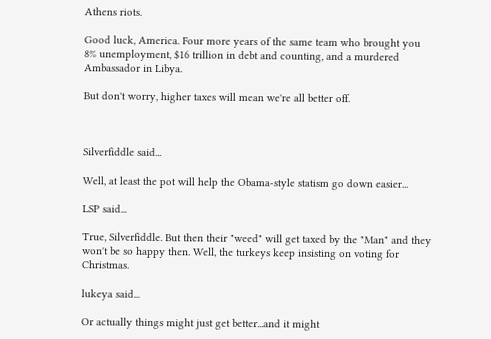Athens riots.

Good luck, America. Four more years of the same team who brought you 8% unemployment, $16 trillion in debt and counting, and a murdered Ambassador in Libya.

But don't worry, higher taxes will mean we're all better off.



Silverfiddle said...

Well, at least the pot will help the Obama-style statism go down easier...

LSP said...

True, Silverfiddle. But then their "weed" will get taxed by the "Man" and they won't be so happy then. Well, the turkeys keep insisting on voting for Christmas.

lukeya said...

Or actually things might just get better...and it might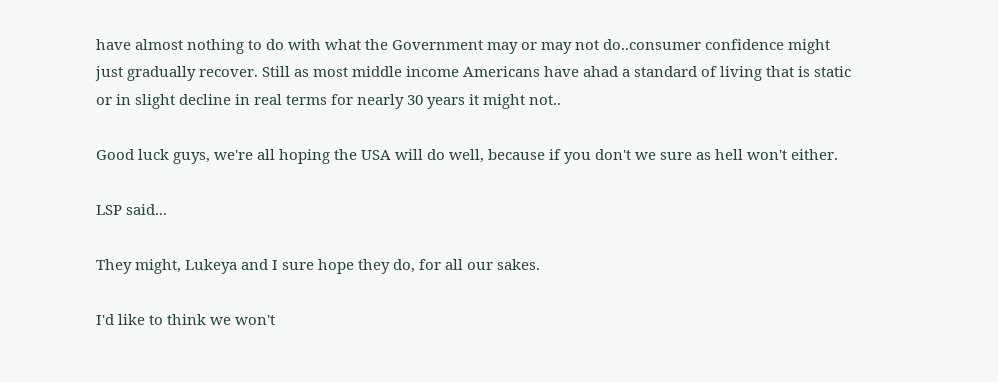have almost nothing to do with what the Government may or may not do..consumer confidence might just gradually recover. Still as most middle income Americans have ahad a standard of living that is static or in slight decline in real terms for nearly 30 years it might not..

Good luck guys, we're all hoping the USA will do well, because if you don't we sure as hell won't either.

LSP said...

They might, Lukeya and I sure hope they do, for all our sakes.

I'd like to think we won't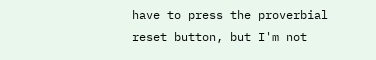have to press the proverbial reset button, but I'm not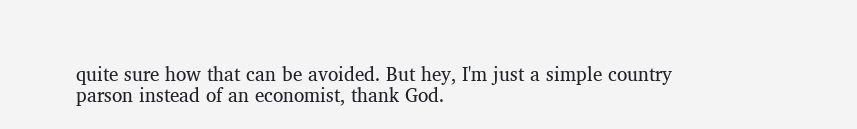quite sure how that can be avoided. But hey, I'm just a simple country parson instead of an economist, thank God.